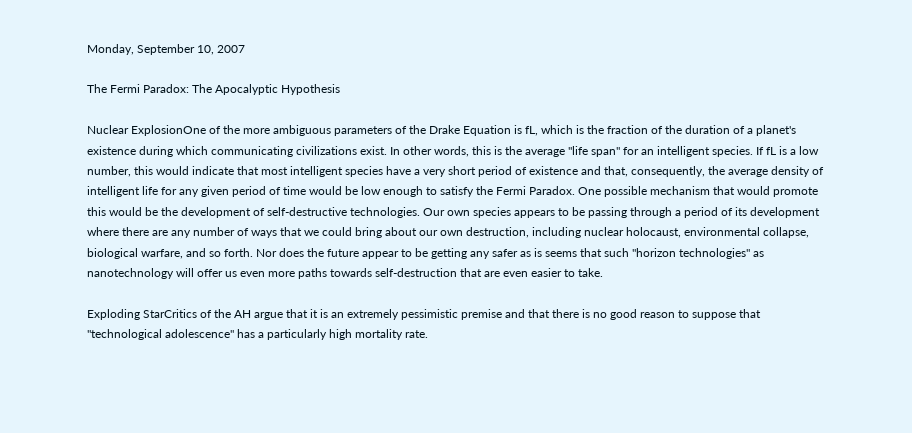Monday, September 10, 2007

The Fermi Paradox: The Apocalyptic Hypothesis

Nuclear ExplosionOne of the more ambiguous parameters of the Drake Equation is fL, which is the fraction of the duration of a planet's existence during which communicating civilizations exist. In other words, this is the average "life span" for an intelligent species. If fL is a low number, this would indicate that most intelligent species have a very short period of existence and that, consequently, the average density of intelligent life for any given period of time would be low enough to satisfy the Fermi Paradox. One possible mechanism that would promote this would be the development of self-destructive technologies. Our own species appears to be passing through a period of its development where there are any number of ways that we could bring about our own destruction, including nuclear holocaust, environmental collapse, biological warfare, and so forth. Nor does the future appear to be getting any safer as is seems that such "horizon technologies" as nanotechnology will offer us even more paths towards self-destruction that are even easier to take.

Exploding StarCritics of the AH argue that it is an extremely pessimistic premise and that there is no good reason to suppose that "technological adolescence" has a particularly high mortality rate.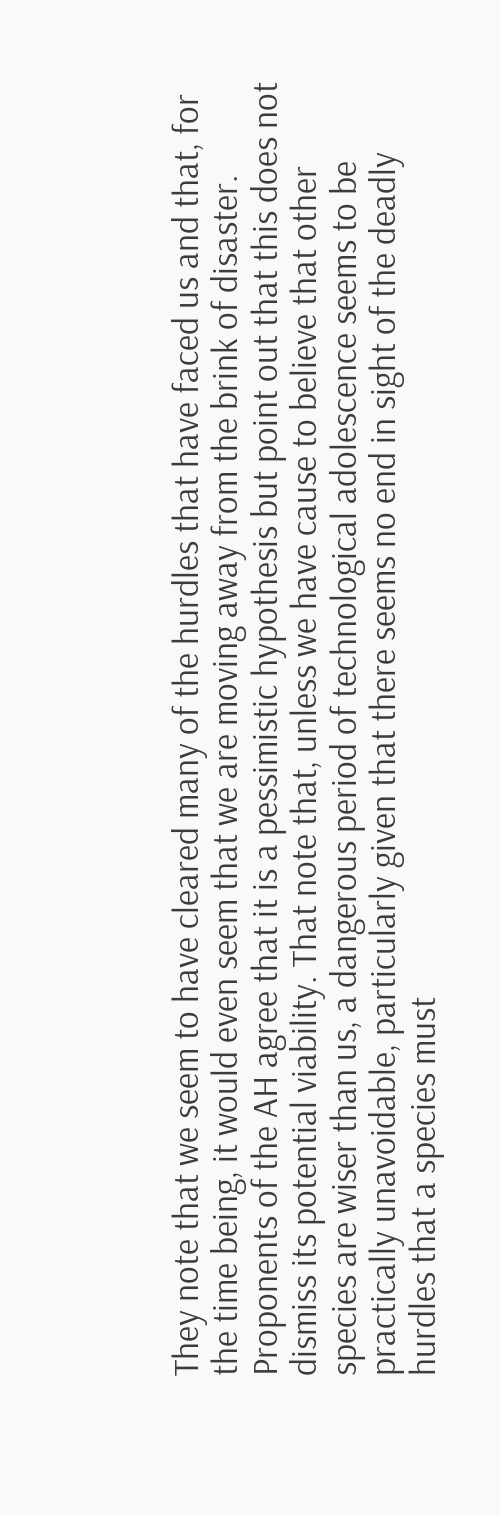They note that we seem to have cleared many of the hurdles that have faced us and that, for the time being, it would even seem that we are moving away from the brink of disaster. Proponents of the AH agree that it is a pessimistic hypothesis but point out that this does not dismiss its potential viability. That note that, unless we have cause to believe that other species are wiser than us, a dangerous period of technological adolescence seems to be practically unavoidable, particularly given that there seems no end in sight of the deadly hurdles that a species must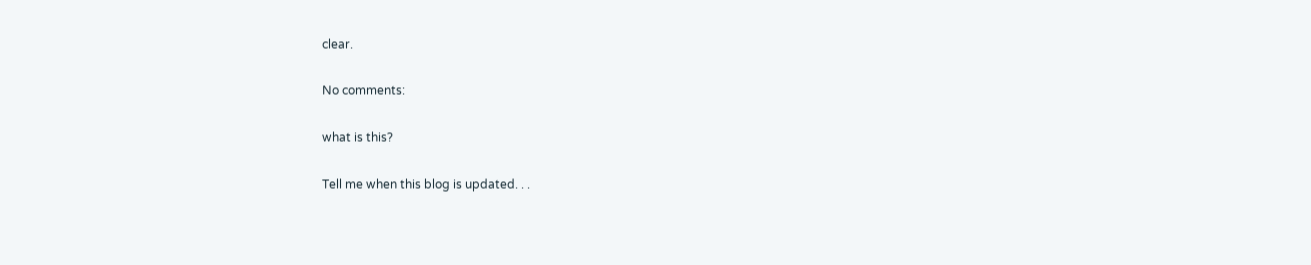clear.

No comments:

what is this?

Tell me when this blog is updated. . .